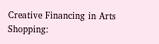Creative Financing in Arts Shopping: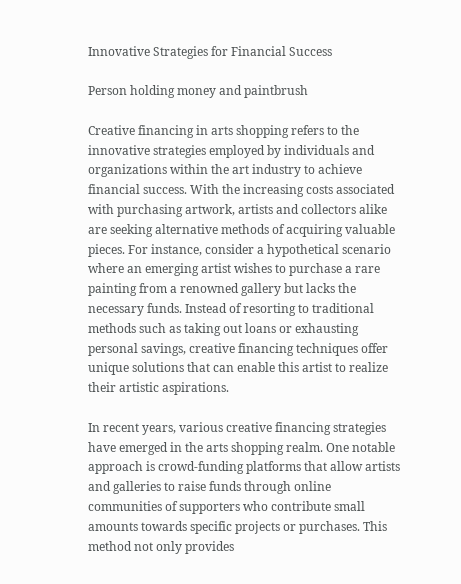Innovative Strategies for Financial Success

Person holding money and paintbrush

Creative financing in arts shopping refers to the innovative strategies employed by individuals and organizations within the art industry to achieve financial success. With the increasing costs associated with purchasing artwork, artists and collectors alike are seeking alternative methods of acquiring valuable pieces. For instance, consider a hypothetical scenario where an emerging artist wishes to purchase a rare painting from a renowned gallery but lacks the necessary funds. Instead of resorting to traditional methods such as taking out loans or exhausting personal savings, creative financing techniques offer unique solutions that can enable this artist to realize their artistic aspirations.

In recent years, various creative financing strategies have emerged in the arts shopping realm. One notable approach is crowd-funding platforms that allow artists and galleries to raise funds through online communities of supporters who contribute small amounts towards specific projects or purchases. This method not only provides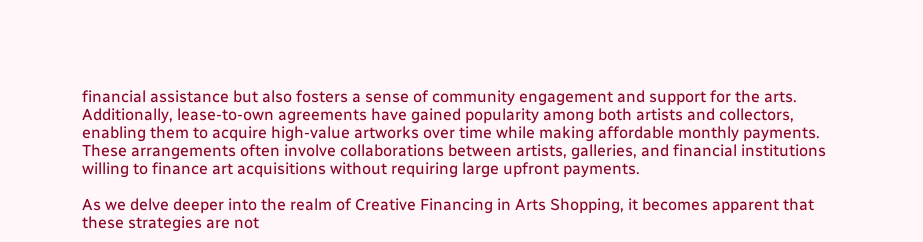financial assistance but also fosters a sense of community engagement and support for the arts. Additionally, lease-to-own agreements have gained popularity among both artists and collectors, enabling them to acquire high-value artworks over time while making affordable monthly payments. These arrangements often involve collaborations between artists, galleries, and financial institutions willing to finance art acquisitions without requiring large upfront payments.

As we delve deeper into the realm of Creative Financing in Arts Shopping, it becomes apparent that these strategies are not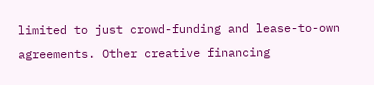limited to just crowd-funding and lease-to-own agreements. Other creative financing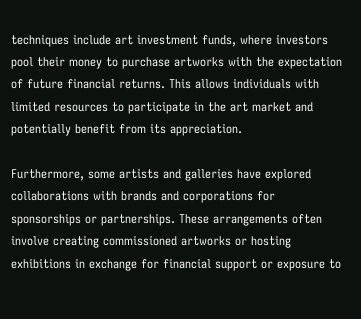techniques include art investment funds, where investors pool their money to purchase artworks with the expectation of future financial returns. This allows individuals with limited resources to participate in the art market and potentially benefit from its appreciation.

Furthermore, some artists and galleries have explored collaborations with brands and corporations for sponsorships or partnerships. These arrangements often involve creating commissioned artworks or hosting exhibitions in exchange for financial support or exposure to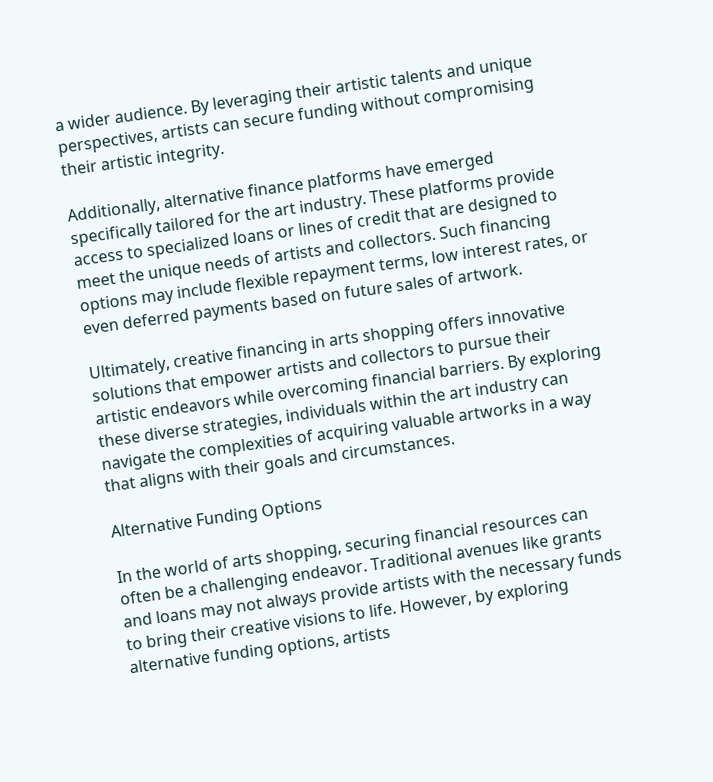a wider audience. By leveraging their artistic talents and unique perspectives, artists can secure funding without compromising their artistic integrity.

Additionally, alternative finance platforms have emerged specifically tailored for the art industry. These platforms provide access to specialized loans or lines of credit that are designed to meet the unique needs of artists and collectors. Such financing options may include flexible repayment terms, low interest rates, or even deferred payments based on future sales of artwork.

Ultimately, creative financing in arts shopping offers innovative solutions that empower artists and collectors to pursue their artistic endeavors while overcoming financial barriers. By exploring these diverse strategies, individuals within the art industry can navigate the complexities of acquiring valuable artworks in a way that aligns with their goals and circumstances.

Alternative Funding Options

In the world of arts shopping, securing financial resources can often be a challenging endeavor. Traditional avenues like grants and loans may not always provide artists with the necessary funds to bring their creative visions to life. However, by exploring alternative funding options, artists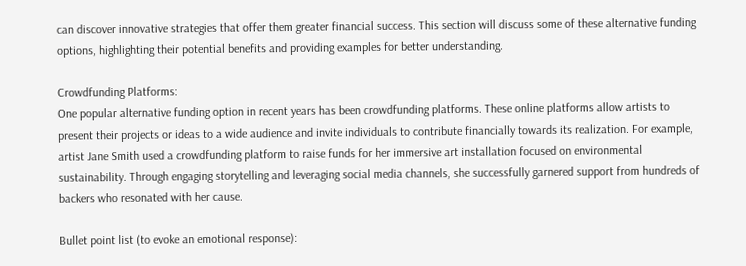can discover innovative strategies that offer them greater financial success. This section will discuss some of these alternative funding options, highlighting their potential benefits and providing examples for better understanding.

Crowdfunding Platforms:
One popular alternative funding option in recent years has been crowdfunding platforms. These online platforms allow artists to present their projects or ideas to a wide audience and invite individuals to contribute financially towards its realization. For example, artist Jane Smith used a crowdfunding platform to raise funds for her immersive art installation focused on environmental sustainability. Through engaging storytelling and leveraging social media channels, she successfully garnered support from hundreds of backers who resonated with her cause.

Bullet point list (to evoke an emotional response):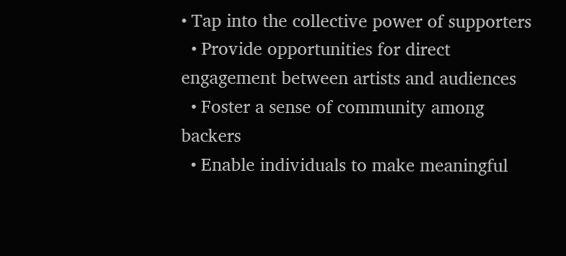• Tap into the collective power of supporters
  • Provide opportunities for direct engagement between artists and audiences
  • Foster a sense of community among backers
  • Enable individuals to make meaningful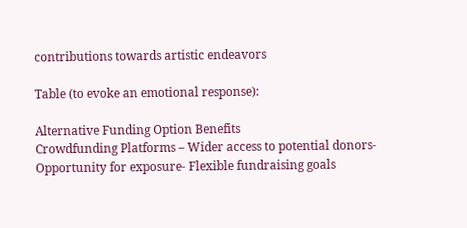contributions towards artistic endeavors

Table (to evoke an emotional response):

Alternative Funding Option Benefits
Crowdfunding Platforms – Wider access to potential donors- Opportunity for exposure- Flexible fundraising goals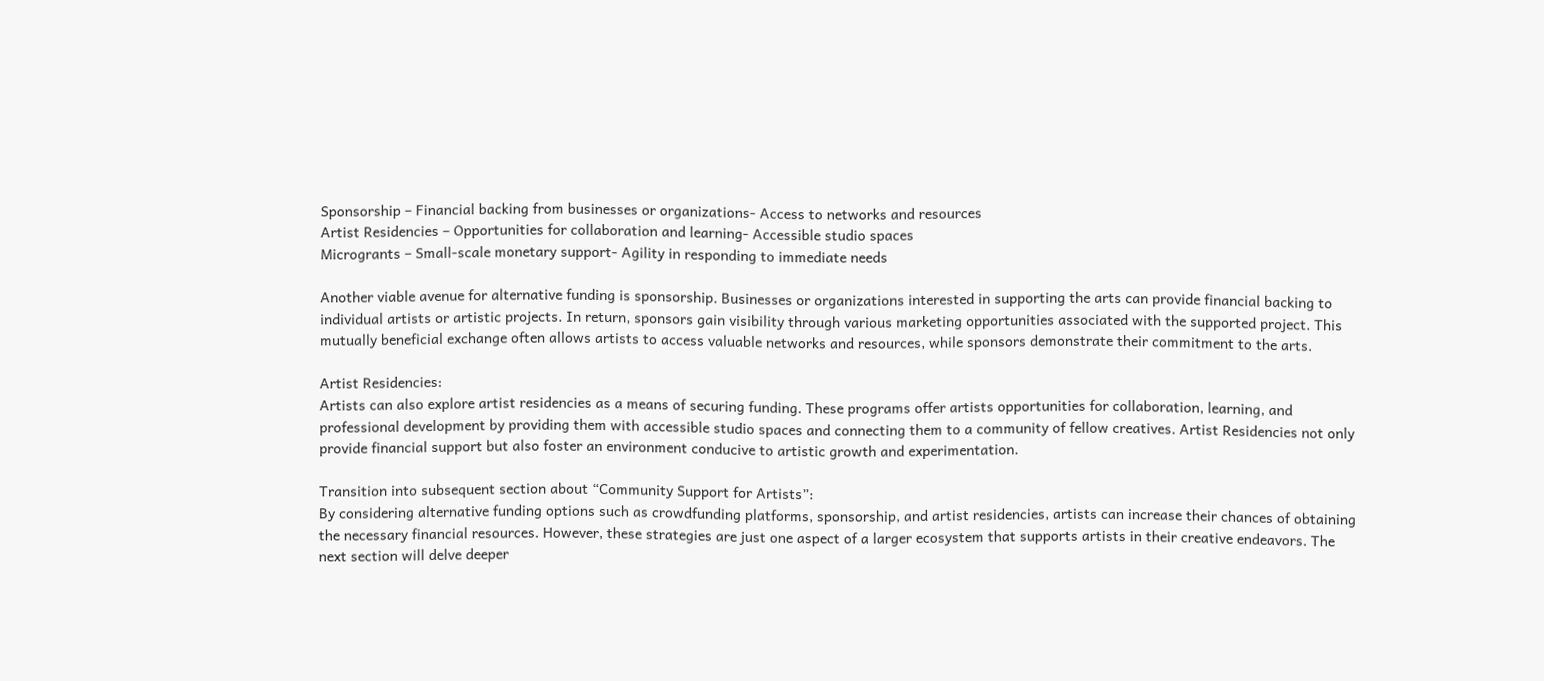Sponsorship – Financial backing from businesses or organizations- Access to networks and resources
Artist Residencies – Opportunities for collaboration and learning- Accessible studio spaces
Microgrants – Small-scale monetary support- Agility in responding to immediate needs

Another viable avenue for alternative funding is sponsorship. Businesses or organizations interested in supporting the arts can provide financial backing to individual artists or artistic projects. In return, sponsors gain visibility through various marketing opportunities associated with the supported project. This mutually beneficial exchange often allows artists to access valuable networks and resources, while sponsors demonstrate their commitment to the arts.

Artist Residencies:
Artists can also explore artist residencies as a means of securing funding. These programs offer artists opportunities for collaboration, learning, and professional development by providing them with accessible studio spaces and connecting them to a community of fellow creatives. Artist Residencies not only provide financial support but also foster an environment conducive to artistic growth and experimentation.

Transition into subsequent section about “Community Support for Artists”:
By considering alternative funding options such as crowdfunding platforms, sponsorship, and artist residencies, artists can increase their chances of obtaining the necessary financial resources. However, these strategies are just one aspect of a larger ecosystem that supports artists in their creative endeavors. The next section will delve deeper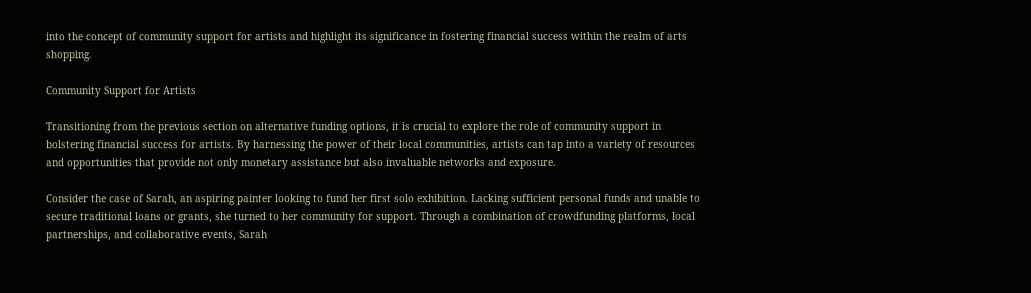into the concept of community support for artists and highlight its significance in fostering financial success within the realm of arts shopping.

Community Support for Artists

Transitioning from the previous section on alternative funding options, it is crucial to explore the role of community support in bolstering financial success for artists. By harnessing the power of their local communities, artists can tap into a variety of resources and opportunities that provide not only monetary assistance but also invaluable networks and exposure.

Consider the case of Sarah, an aspiring painter looking to fund her first solo exhibition. Lacking sufficient personal funds and unable to secure traditional loans or grants, she turned to her community for support. Through a combination of crowdfunding platforms, local partnerships, and collaborative events, Sarah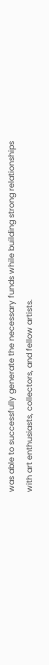was able to successfully generate the necessary funds while building strong relationships with art enthusiasts, collectors, and fellow artists.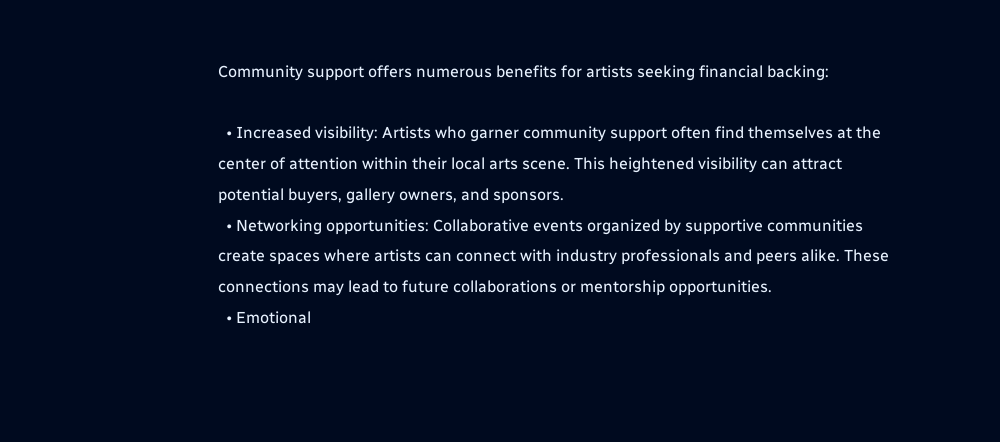Community support offers numerous benefits for artists seeking financial backing:

  • Increased visibility: Artists who garner community support often find themselves at the center of attention within their local arts scene. This heightened visibility can attract potential buyers, gallery owners, and sponsors.
  • Networking opportunities: Collaborative events organized by supportive communities create spaces where artists can connect with industry professionals and peers alike. These connections may lead to future collaborations or mentorship opportunities.
  • Emotional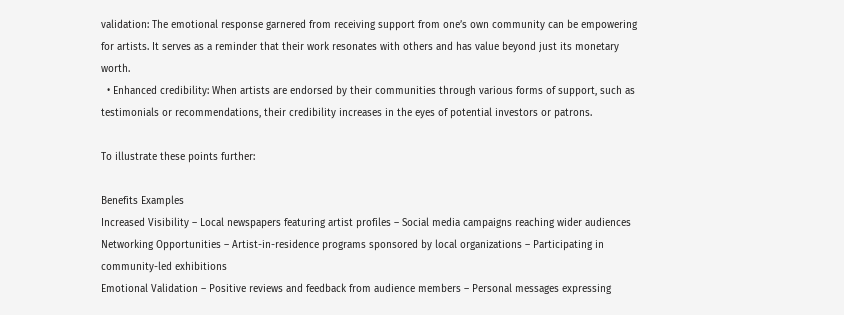validation: The emotional response garnered from receiving support from one’s own community can be empowering for artists. It serves as a reminder that their work resonates with others and has value beyond just its monetary worth.
  • Enhanced credibility: When artists are endorsed by their communities through various forms of support, such as testimonials or recommendations, their credibility increases in the eyes of potential investors or patrons.

To illustrate these points further:

Benefits Examples
Increased Visibility – Local newspapers featuring artist profiles – Social media campaigns reaching wider audiences
Networking Opportunities – Artist-in-residence programs sponsored by local organizations – Participating in community-led exhibitions
Emotional Validation – Positive reviews and feedback from audience members – Personal messages expressing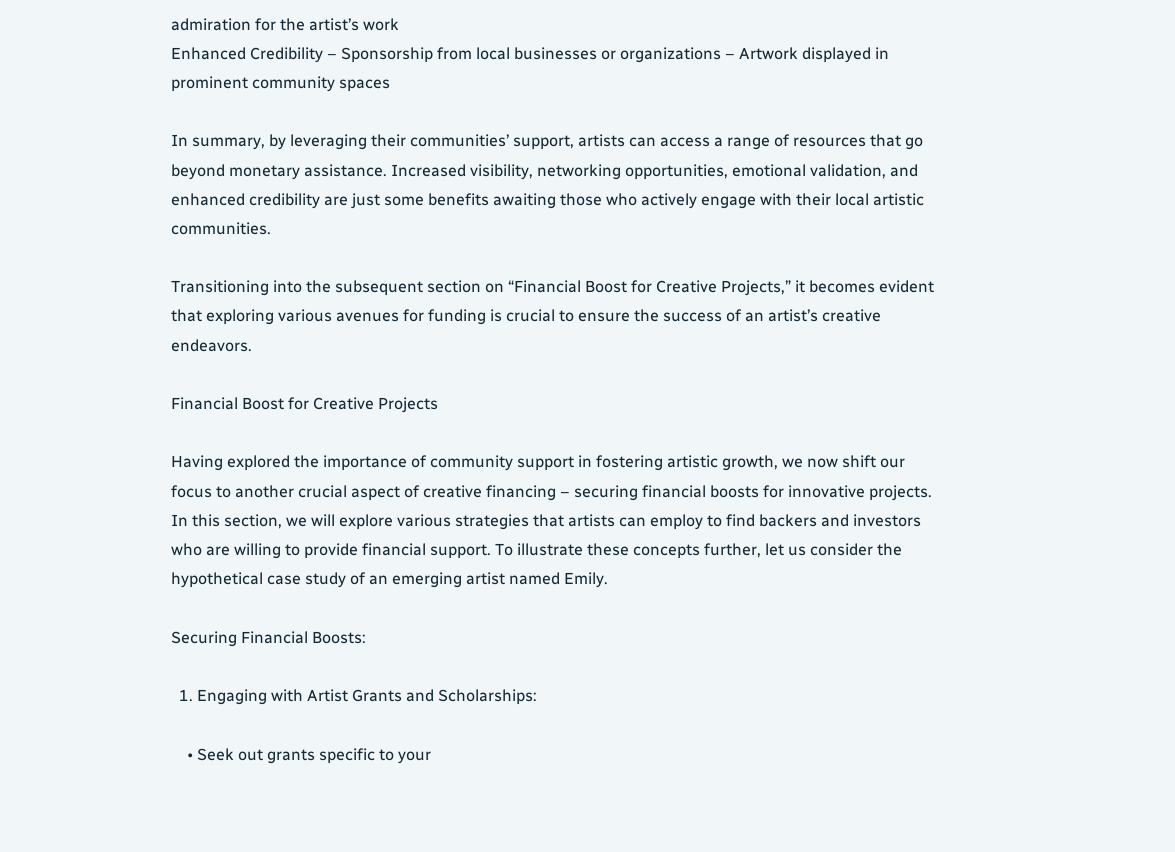admiration for the artist’s work
Enhanced Credibility – Sponsorship from local businesses or organizations – Artwork displayed in prominent community spaces

In summary, by leveraging their communities’ support, artists can access a range of resources that go beyond monetary assistance. Increased visibility, networking opportunities, emotional validation, and enhanced credibility are just some benefits awaiting those who actively engage with their local artistic communities.

Transitioning into the subsequent section on “Financial Boost for Creative Projects,” it becomes evident that exploring various avenues for funding is crucial to ensure the success of an artist’s creative endeavors.

Financial Boost for Creative Projects

Having explored the importance of community support in fostering artistic growth, we now shift our focus to another crucial aspect of creative financing – securing financial boosts for innovative projects. In this section, we will explore various strategies that artists can employ to find backers and investors who are willing to provide financial support. To illustrate these concepts further, let us consider the hypothetical case study of an emerging artist named Emily.

Securing Financial Boosts:

  1. Engaging with Artist Grants and Scholarships:

    • Seek out grants specific to your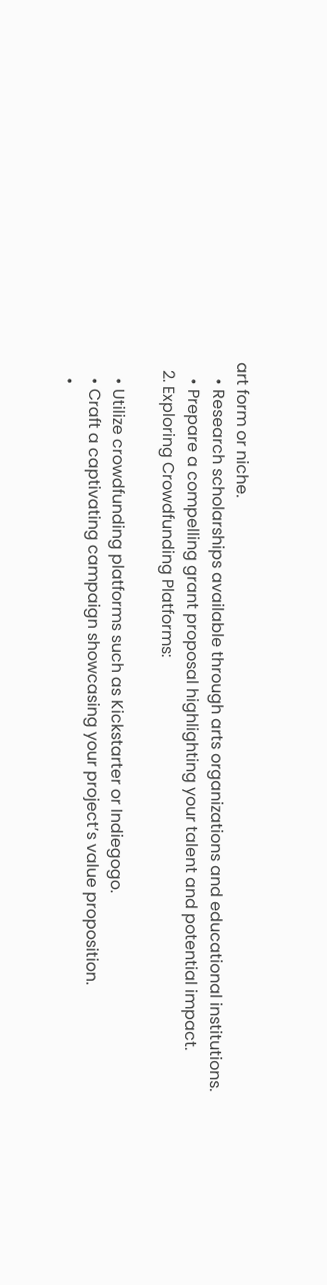art form or niche.
    • Research scholarships available through arts organizations and educational institutions.
    • Prepare a compelling grant proposal highlighting your talent and potential impact.
  2. Exploring Crowdfunding Platforms:

    • Utilize crowdfunding platforms such as Kickstarter or Indiegogo.
    • Craft a captivating campaign showcasing your project’s value proposition.
    •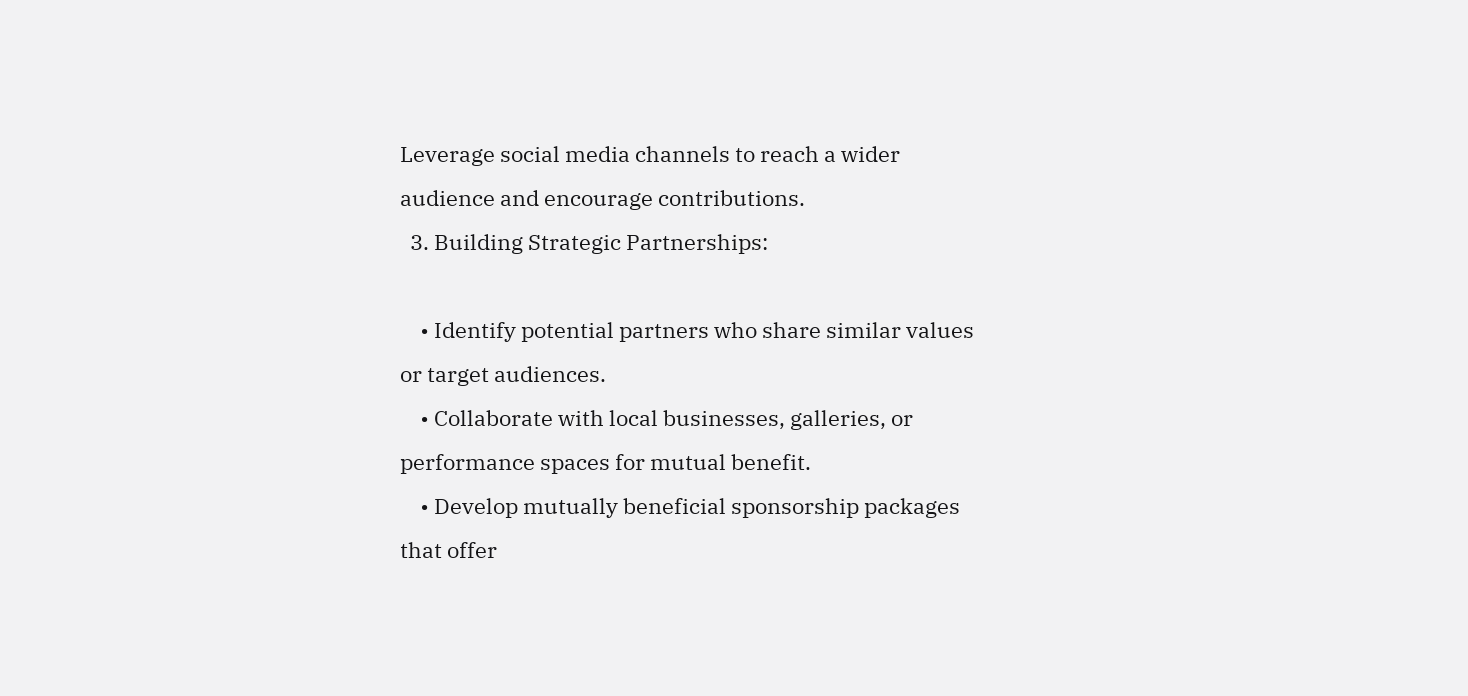Leverage social media channels to reach a wider audience and encourage contributions.
  3. Building Strategic Partnerships:

    • Identify potential partners who share similar values or target audiences.
    • Collaborate with local businesses, galleries, or performance spaces for mutual benefit.
    • Develop mutually beneficial sponsorship packages that offer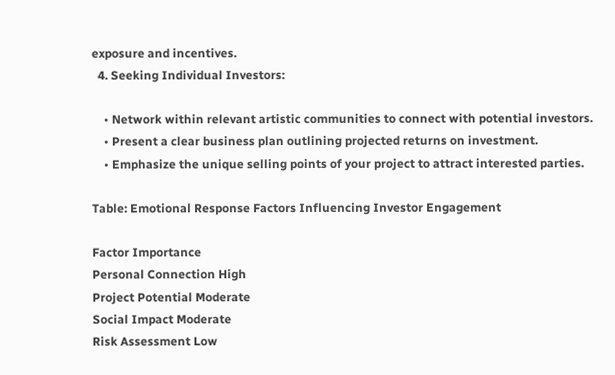exposure and incentives.
  4. Seeking Individual Investors:

    • Network within relevant artistic communities to connect with potential investors.
    • Present a clear business plan outlining projected returns on investment.
    • Emphasize the unique selling points of your project to attract interested parties.

Table: Emotional Response Factors Influencing Investor Engagement

Factor Importance
Personal Connection High
Project Potential Moderate
Social Impact Moderate
Risk Assessment Low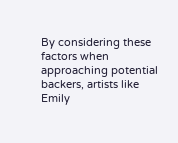By considering these factors when approaching potential backers, artists like Emily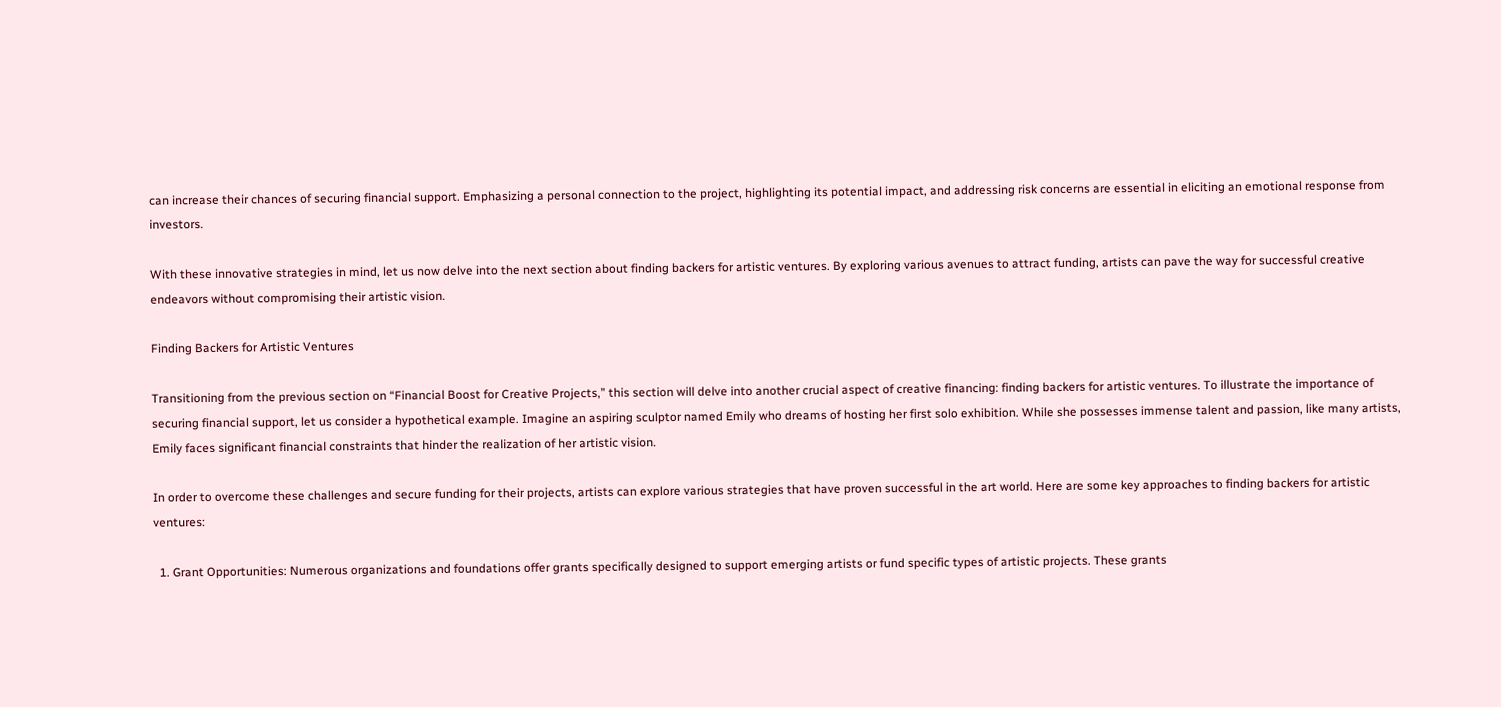can increase their chances of securing financial support. Emphasizing a personal connection to the project, highlighting its potential impact, and addressing risk concerns are essential in eliciting an emotional response from investors.

With these innovative strategies in mind, let us now delve into the next section about finding backers for artistic ventures. By exploring various avenues to attract funding, artists can pave the way for successful creative endeavors without compromising their artistic vision.

Finding Backers for Artistic Ventures

Transitioning from the previous section on “Financial Boost for Creative Projects,” this section will delve into another crucial aspect of creative financing: finding backers for artistic ventures. To illustrate the importance of securing financial support, let us consider a hypothetical example. Imagine an aspiring sculptor named Emily who dreams of hosting her first solo exhibition. While she possesses immense talent and passion, like many artists, Emily faces significant financial constraints that hinder the realization of her artistic vision.

In order to overcome these challenges and secure funding for their projects, artists can explore various strategies that have proven successful in the art world. Here are some key approaches to finding backers for artistic ventures:

  1. Grant Opportunities: Numerous organizations and foundations offer grants specifically designed to support emerging artists or fund specific types of artistic projects. These grants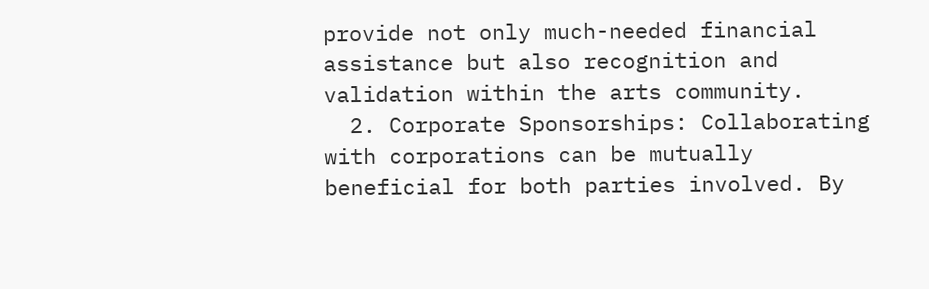provide not only much-needed financial assistance but also recognition and validation within the arts community.
  2. Corporate Sponsorships: Collaborating with corporations can be mutually beneficial for both parties involved. By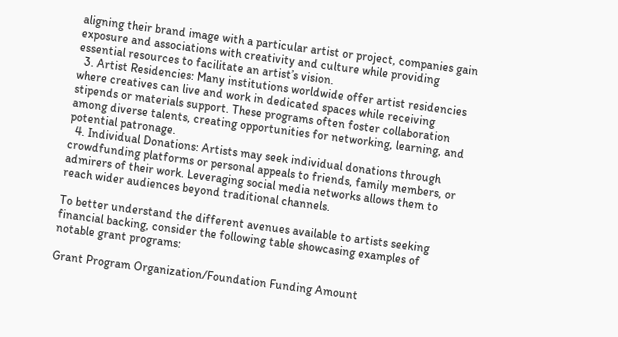aligning their brand image with a particular artist or project, companies gain exposure and associations with creativity and culture while providing essential resources to facilitate an artist’s vision.
  3. Artist Residencies: Many institutions worldwide offer artist residencies where creatives can live and work in dedicated spaces while receiving stipends or materials support. These programs often foster collaboration among diverse talents, creating opportunities for networking, learning, and potential patronage.
  4. Individual Donations: Artists may seek individual donations through crowdfunding platforms or personal appeals to friends, family members, or admirers of their work. Leveraging social media networks allows them to reach wider audiences beyond traditional channels.

To better understand the different avenues available to artists seeking financial backing, consider the following table showcasing examples of notable grant programs:

Grant Program Organization/Foundation Funding Amount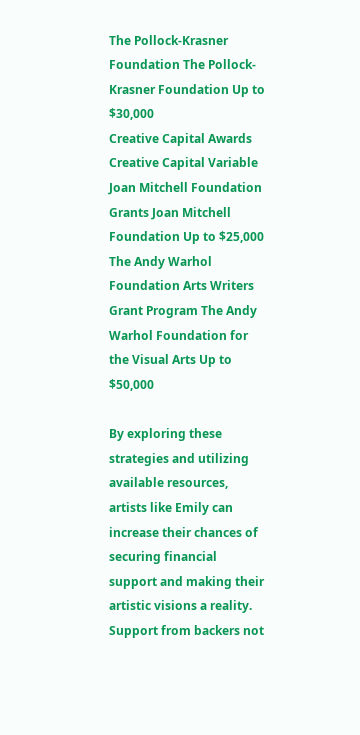The Pollock-Krasner Foundation The Pollock-Krasner Foundation Up to $30,000
Creative Capital Awards Creative Capital Variable
Joan Mitchell Foundation Grants Joan Mitchell Foundation Up to $25,000
The Andy Warhol Foundation Arts Writers Grant Program The Andy Warhol Foundation for the Visual Arts Up to $50,000

By exploring these strategies and utilizing available resources, artists like Emily can increase their chances of securing financial support and making their artistic visions a reality. Support from backers not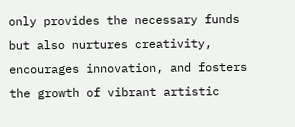only provides the necessary funds but also nurtures creativity, encourages innovation, and fosters the growth of vibrant artistic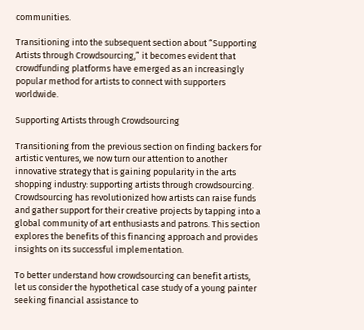communities.

Transitioning into the subsequent section about “Supporting Artists through Crowdsourcing,” it becomes evident that crowdfunding platforms have emerged as an increasingly popular method for artists to connect with supporters worldwide.

Supporting Artists through Crowdsourcing

Transitioning from the previous section on finding backers for artistic ventures, we now turn our attention to another innovative strategy that is gaining popularity in the arts shopping industry: supporting artists through crowdsourcing. Crowdsourcing has revolutionized how artists can raise funds and gather support for their creative projects by tapping into a global community of art enthusiasts and patrons. This section explores the benefits of this financing approach and provides insights on its successful implementation.

To better understand how crowdsourcing can benefit artists, let us consider the hypothetical case study of a young painter seeking financial assistance to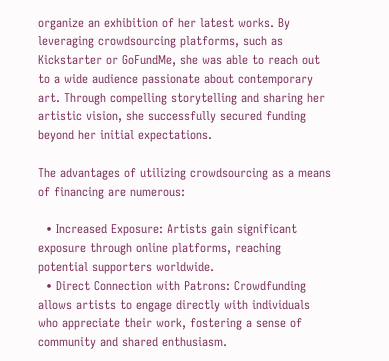organize an exhibition of her latest works. By leveraging crowdsourcing platforms, such as Kickstarter or GoFundMe, she was able to reach out to a wide audience passionate about contemporary art. Through compelling storytelling and sharing her artistic vision, she successfully secured funding beyond her initial expectations.

The advantages of utilizing crowdsourcing as a means of financing are numerous:

  • Increased Exposure: Artists gain significant exposure through online platforms, reaching potential supporters worldwide.
  • Direct Connection with Patrons: Crowdfunding allows artists to engage directly with individuals who appreciate their work, fostering a sense of community and shared enthusiasm.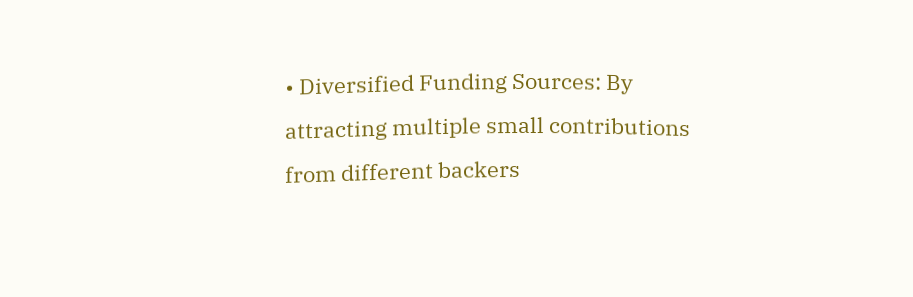• Diversified Funding Sources: By attracting multiple small contributions from different backers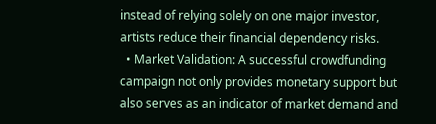instead of relying solely on one major investor, artists reduce their financial dependency risks.
  • Market Validation: A successful crowdfunding campaign not only provides monetary support but also serves as an indicator of market demand and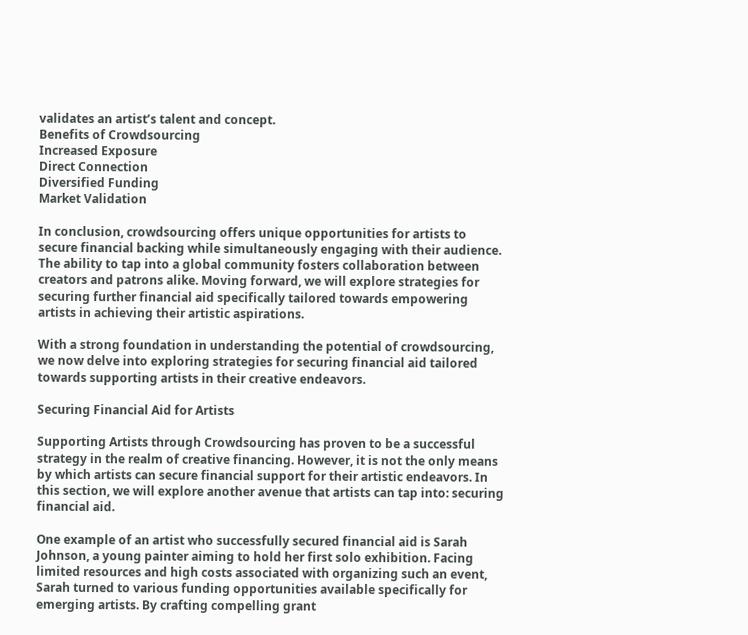validates an artist’s talent and concept.
Benefits of Crowdsourcing
Increased Exposure
Direct Connection
Diversified Funding
Market Validation

In conclusion, crowdsourcing offers unique opportunities for artists to secure financial backing while simultaneously engaging with their audience. The ability to tap into a global community fosters collaboration between creators and patrons alike. Moving forward, we will explore strategies for securing further financial aid specifically tailored towards empowering artists in achieving their artistic aspirations.

With a strong foundation in understanding the potential of crowdsourcing, we now delve into exploring strategies for securing financial aid tailored towards supporting artists in their creative endeavors.

Securing Financial Aid for Artists

Supporting Artists through Crowdsourcing has proven to be a successful strategy in the realm of creative financing. However, it is not the only means by which artists can secure financial support for their artistic endeavors. In this section, we will explore another avenue that artists can tap into: securing financial aid.

One example of an artist who successfully secured financial aid is Sarah Johnson, a young painter aiming to hold her first solo exhibition. Facing limited resources and high costs associated with organizing such an event, Sarah turned to various funding opportunities available specifically for emerging artists. By crafting compelling grant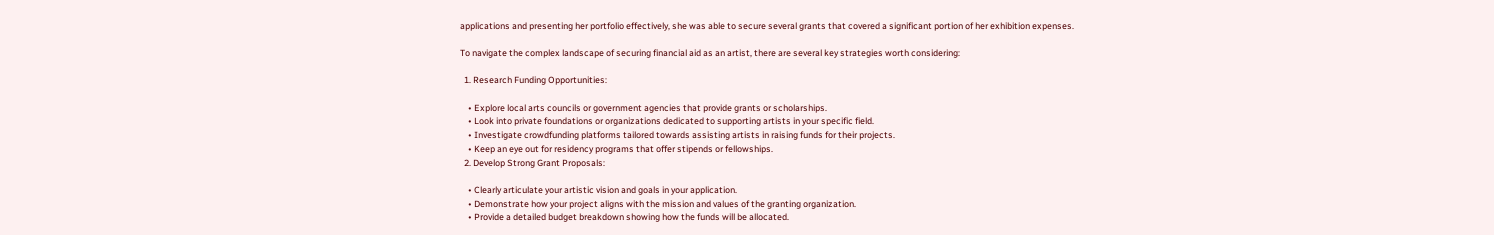applications and presenting her portfolio effectively, she was able to secure several grants that covered a significant portion of her exhibition expenses.

To navigate the complex landscape of securing financial aid as an artist, there are several key strategies worth considering:

  1. Research Funding Opportunities:

    • Explore local arts councils or government agencies that provide grants or scholarships.
    • Look into private foundations or organizations dedicated to supporting artists in your specific field.
    • Investigate crowdfunding platforms tailored towards assisting artists in raising funds for their projects.
    • Keep an eye out for residency programs that offer stipends or fellowships.
  2. Develop Strong Grant Proposals:

    • Clearly articulate your artistic vision and goals in your application.
    • Demonstrate how your project aligns with the mission and values of the granting organization.
    • Provide a detailed budget breakdown showing how the funds will be allocated.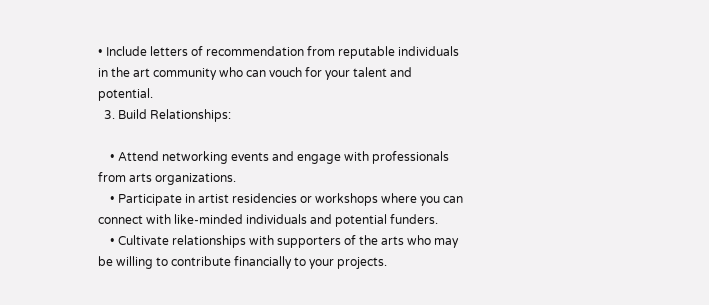• Include letters of recommendation from reputable individuals in the art community who can vouch for your talent and potential.
  3. Build Relationships:

    • Attend networking events and engage with professionals from arts organizations.
    • Participate in artist residencies or workshops where you can connect with like-minded individuals and potential funders.
    • Cultivate relationships with supporters of the arts who may be willing to contribute financially to your projects.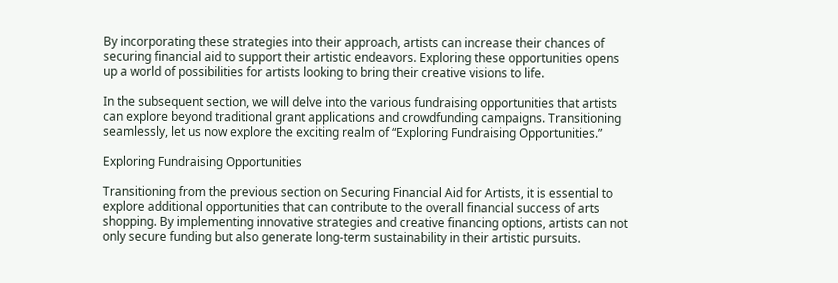By incorporating these strategies into their approach, artists can increase their chances of securing financial aid to support their artistic endeavors. Exploring these opportunities opens up a world of possibilities for artists looking to bring their creative visions to life.

In the subsequent section, we will delve into the various fundraising opportunities that artists can explore beyond traditional grant applications and crowdfunding campaigns. Transitioning seamlessly, let us now explore the exciting realm of “Exploring Fundraising Opportunities.”

Exploring Fundraising Opportunities

Transitioning from the previous section on Securing Financial Aid for Artists, it is essential to explore additional opportunities that can contribute to the overall financial success of arts shopping. By implementing innovative strategies and creative financing options, artists can not only secure funding but also generate long-term sustainability in their artistic pursuits.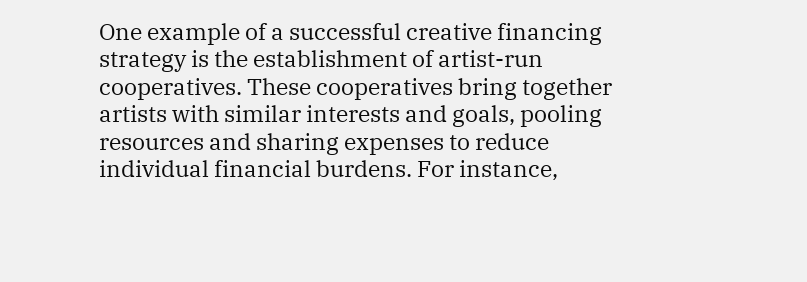One example of a successful creative financing strategy is the establishment of artist-run cooperatives. These cooperatives bring together artists with similar interests and goals, pooling resources and sharing expenses to reduce individual financial burdens. For instance,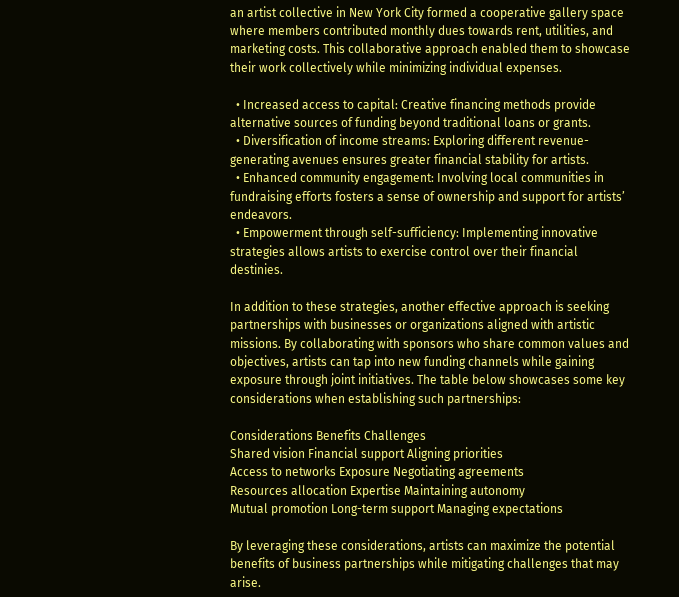an artist collective in New York City formed a cooperative gallery space where members contributed monthly dues towards rent, utilities, and marketing costs. This collaborative approach enabled them to showcase their work collectively while minimizing individual expenses.

  • Increased access to capital: Creative financing methods provide alternative sources of funding beyond traditional loans or grants.
  • Diversification of income streams: Exploring different revenue-generating avenues ensures greater financial stability for artists.
  • Enhanced community engagement: Involving local communities in fundraising efforts fosters a sense of ownership and support for artists’ endeavors.
  • Empowerment through self-sufficiency: Implementing innovative strategies allows artists to exercise control over their financial destinies.

In addition to these strategies, another effective approach is seeking partnerships with businesses or organizations aligned with artistic missions. By collaborating with sponsors who share common values and objectives, artists can tap into new funding channels while gaining exposure through joint initiatives. The table below showcases some key considerations when establishing such partnerships:

Considerations Benefits Challenges
Shared vision Financial support Aligning priorities
Access to networks Exposure Negotiating agreements
Resources allocation Expertise Maintaining autonomy
Mutual promotion Long-term support Managing expectations

By leveraging these considerations, artists can maximize the potential benefits of business partnerships while mitigating challenges that may arise.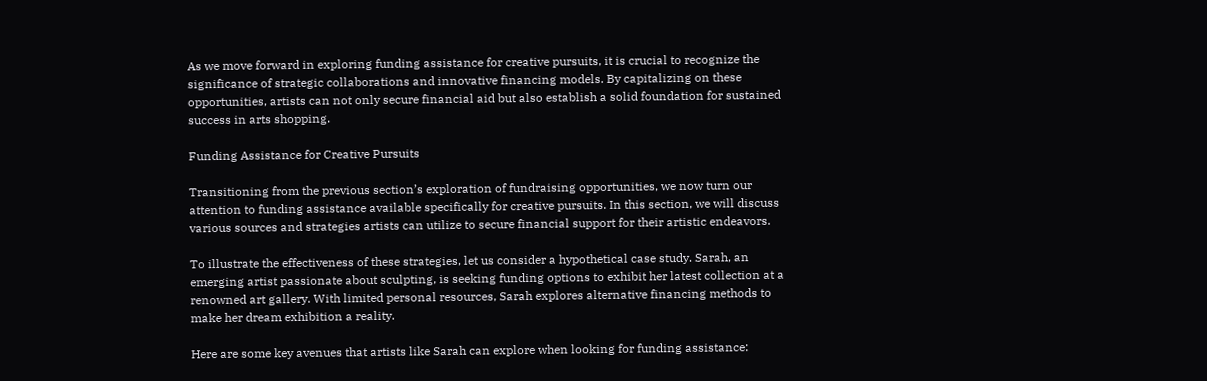As we move forward in exploring funding assistance for creative pursuits, it is crucial to recognize the significance of strategic collaborations and innovative financing models. By capitalizing on these opportunities, artists can not only secure financial aid but also establish a solid foundation for sustained success in arts shopping.

Funding Assistance for Creative Pursuits

Transitioning from the previous section’s exploration of fundraising opportunities, we now turn our attention to funding assistance available specifically for creative pursuits. In this section, we will discuss various sources and strategies artists can utilize to secure financial support for their artistic endeavors.

To illustrate the effectiveness of these strategies, let us consider a hypothetical case study. Sarah, an emerging artist passionate about sculpting, is seeking funding options to exhibit her latest collection at a renowned art gallery. With limited personal resources, Sarah explores alternative financing methods to make her dream exhibition a reality.

Here are some key avenues that artists like Sarah can explore when looking for funding assistance: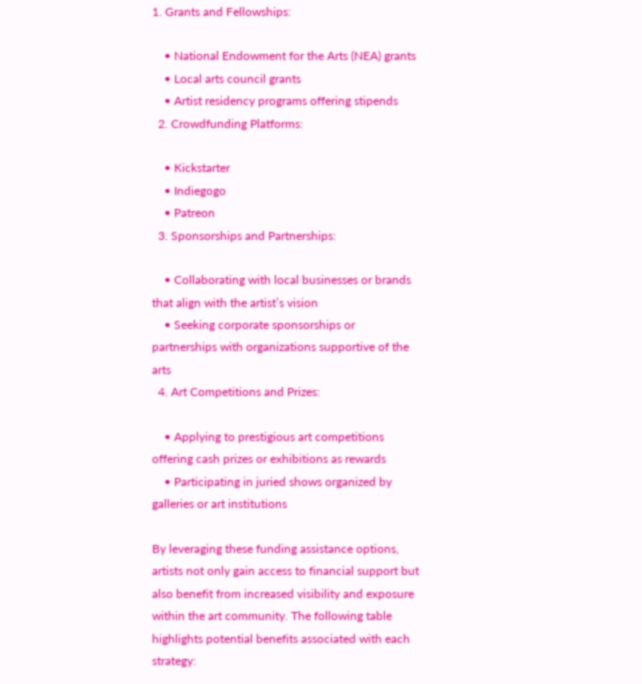1. Grants and Fellowships:

    • National Endowment for the Arts (NEA) grants
    • Local arts council grants
    • Artist residency programs offering stipends
  2. Crowdfunding Platforms:

    • Kickstarter
    • Indiegogo
    • Patreon
  3. Sponsorships and Partnerships:

    • Collaborating with local businesses or brands that align with the artist’s vision
    • Seeking corporate sponsorships or partnerships with organizations supportive of the arts
  4. Art Competitions and Prizes:

    • Applying to prestigious art competitions offering cash prizes or exhibitions as rewards
    • Participating in juried shows organized by galleries or art institutions

By leveraging these funding assistance options, artists not only gain access to financial support but also benefit from increased visibility and exposure within the art community. The following table highlights potential benefits associated with each strategy: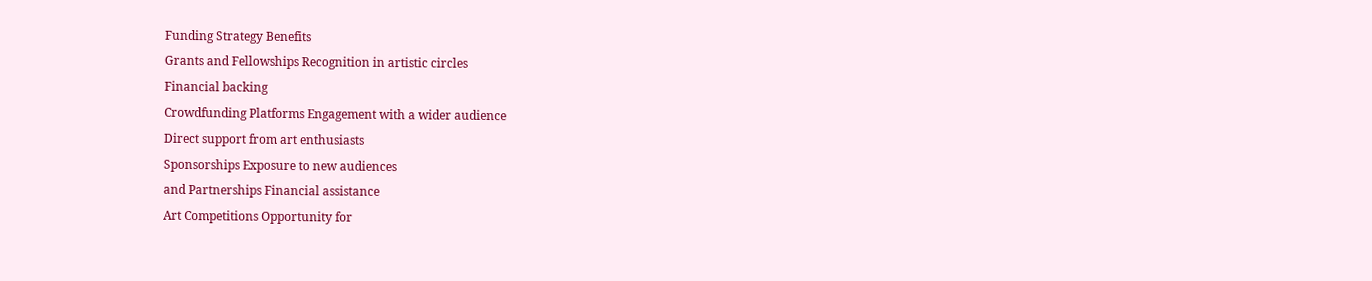Funding Strategy Benefits
Grants and Fellowships Recognition in artistic circles
Financial backing
Crowdfunding Platforms Engagement with a wider audience
Direct support from art enthusiasts
Sponsorships Exposure to new audiences
and Partnerships Financial assistance
Art Competitions Opportunity for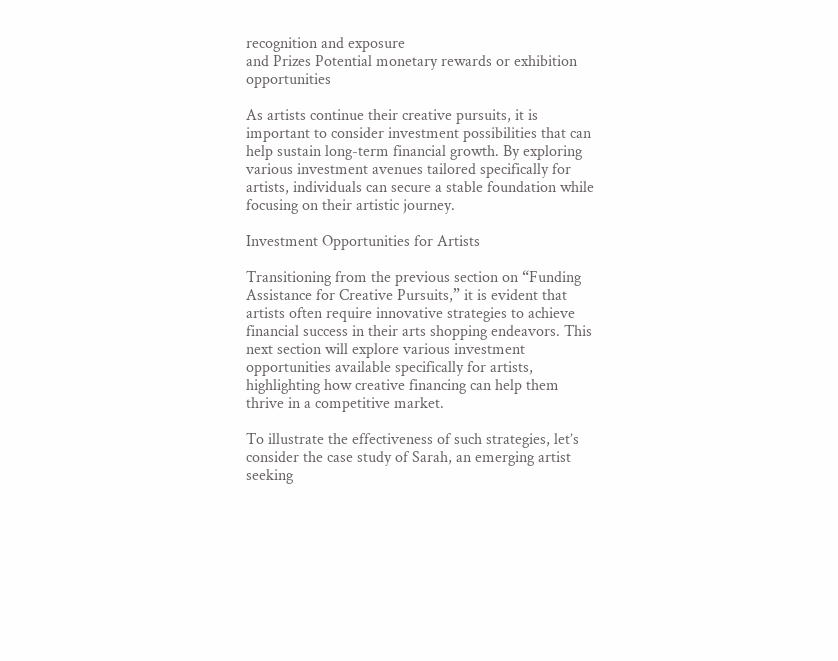recognition and exposure
and Prizes Potential monetary rewards or exhibition opportunities

As artists continue their creative pursuits, it is important to consider investment possibilities that can help sustain long-term financial growth. By exploring various investment avenues tailored specifically for artists, individuals can secure a stable foundation while focusing on their artistic journey.

Investment Opportunities for Artists

Transitioning from the previous section on “Funding Assistance for Creative Pursuits,” it is evident that artists often require innovative strategies to achieve financial success in their arts shopping endeavors. This next section will explore various investment opportunities available specifically for artists, highlighting how creative financing can help them thrive in a competitive market.

To illustrate the effectiveness of such strategies, let’s consider the case study of Sarah, an emerging artist seeking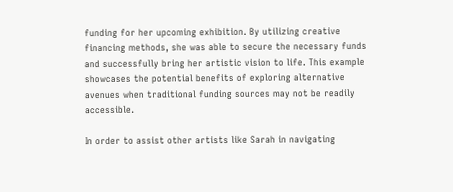funding for her upcoming exhibition. By utilizing creative financing methods, she was able to secure the necessary funds and successfully bring her artistic vision to life. This example showcases the potential benefits of exploring alternative avenues when traditional funding sources may not be readily accessible.

In order to assist other artists like Sarah in navigating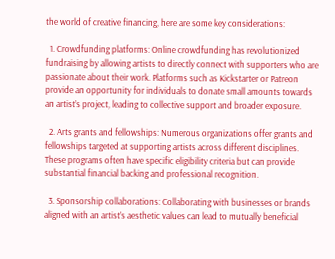the world of creative financing, here are some key considerations:

  1. Crowdfunding platforms: Online crowdfunding has revolutionized fundraising by allowing artists to directly connect with supporters who are passionate about their work. Platforms such as Kickstarter or Patreon provide an opportunity for individuals to donate small amounts towards an artist’s project, leading to collective support and broader exposure.

  2. Arts grants and fellowships: Numerous organizations offer grants and fellowships targeted at supporting artists across different disciplines. These programs often have specific eligibility criteria but can provide substantial financial backing and professional recognition.

  3. Sponsorship collaborations: Collaborating with businesses or brands aligned with an artist’s aesthetic values can lead to mutually beneficial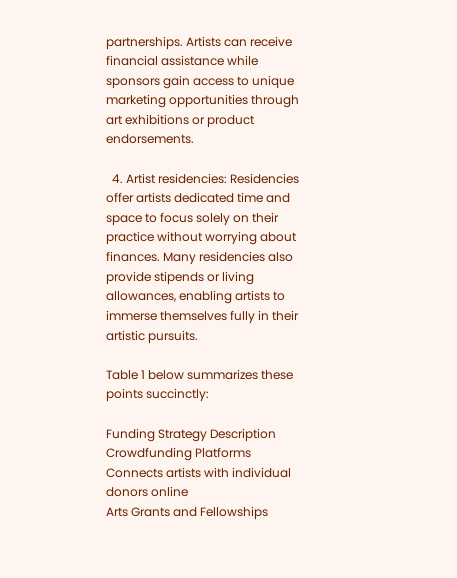partnerships. Artists can receive financial assistance while sponsors gain access to unique marketing opportunities through art exhibitions or product endorsements.

  4. Artist residencies: Residencies offer artists dedicated time and space to focus solely on their practice without worrying about finances. Many residencies also provide stipends or living allowances, enabling artists to immerse themselves fully in their artistic pursuits.

Table 1 below summarizes these points succinctly:

Funding Strategy Description
Crowdfunding Platforms Connects artists with individual donors online
Arts Grants and Fellowships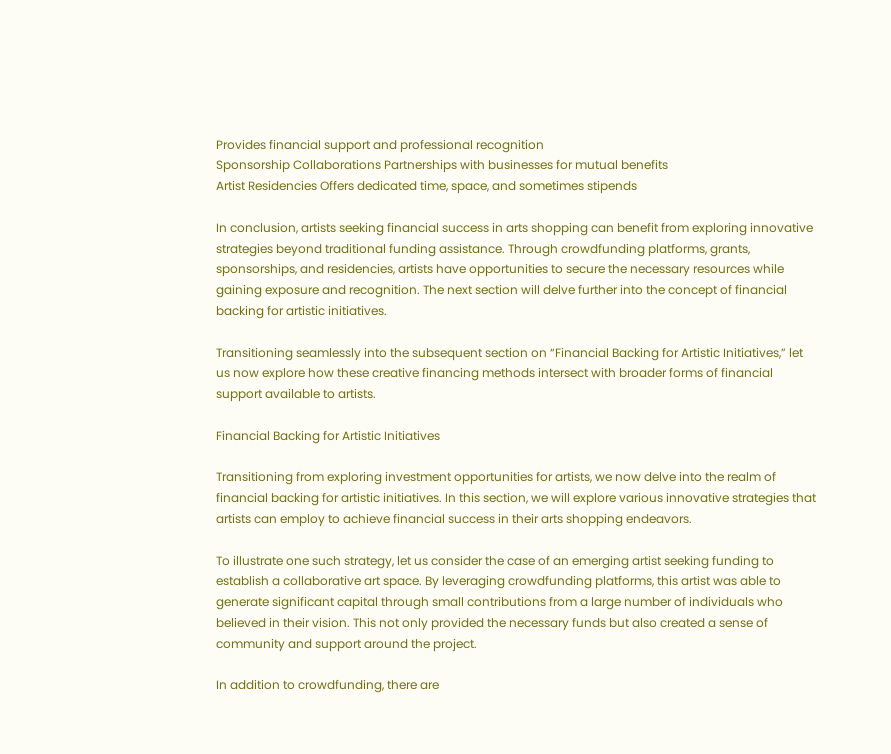Provides financial support and professional recognition
Sponsorship Collaborations Partnerships with businesses for mutual benefits
Artist Residencies Offers dedicated time, space, and sometimes stipends

In conclusion, artists seeking financial success in arts shopping can benefit from exploring innovative strategies beyond traditional funding assistance. Through crowdfunding platforms, grants, sponsorships, and residencies, artists have opportunities to secure the necessary resources while gaining exposure and recognition. The next section will delve further into the concept of financial backing for artistic initiatives.

Transitioning seamlessly into the subsequent section on “Financial Backing for Artistic Initiatives,” let us now explore how these creative financing methods intersect with broader forms of financial support available to artists.

Financial Backing for Artistic Initiatives

Transitioning from exploring investment opportunities for artists, we now delve into the realm of financial backing for artistic initiatives. In this section, we will explore various innovative strategies that artists can employ to achieve financial success in their arts shopping endeavors.

To illustrate one such strategy, let us consider the case of an emerging artist seeking funding to establish a collaborative art space. By leveraging crowdfunding platforms, this artist was able to generate significant capital through small contributions from a large number of individuals who believed in their vision. This not only provided the necessary funds but also created a sense of community and support around the project.

In addition to crowdfunding, there are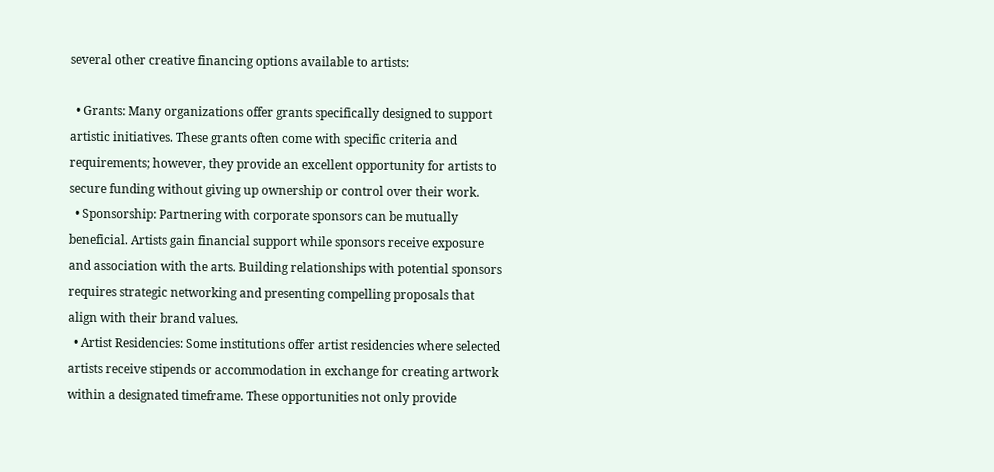several other creative financing options available to artists:

  • Grants: Many organizations offer grants specifically designed to support artistic initiatives. These grants often come with specific criteria and requirements; however, they provide an excellent opportunity for artists to secure funding without giving up ownership or control over their work.
  • Sponsorship: Partnering with corporate sponsors can be mutually beneficial. Artists gain financial support while sponsors receive exposure and association with the arts. Building relationships with potential sponsors requires strategic networking and presenting compelling proposals that align with their brand values.
  • Artist Residencies: Some institutions offer artist residencies where selected artists receive stipends or accommodation in exchange for creating artwork within a designated timeframe. These opportunities not only provide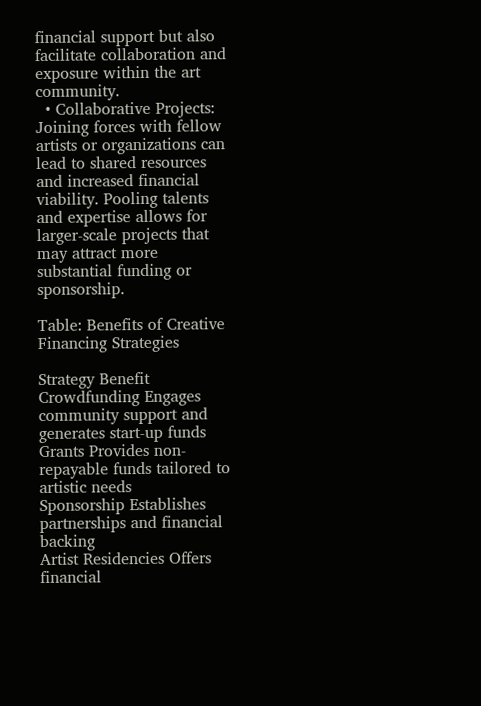financial support but also facilitate collaboration and exposure within the art community.
  • Collaborative Projects: Joining forces with fellow artists or organizations can lead to shared resources and increased financial viability. Pooling talents and expertise allows for larger-scale projects that may attract more substantial funding or sponsorship.

Table: Benefits of Creative Financing Strategies

Strategy Benefit
Crowdfunding Engages community support and generates start-up funds
Grants Provides non-repayable funds tailored to artistic needs
Sponsorship Establishes partnerships and financial backing
Artist Residencies Offers financial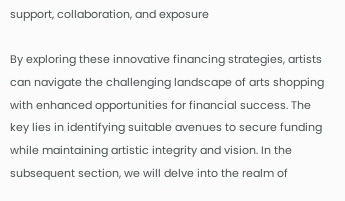support, collaboration, and exposure

By exploring these innovative financing strategies, artists can navigate the challenging landscape of arts shopping with enhanced opportunities for financial success. The key lies in identifying suitable avenues to secure funding while maintaining artistic integrity and vision. In the subsequent section, we will delve into the realm of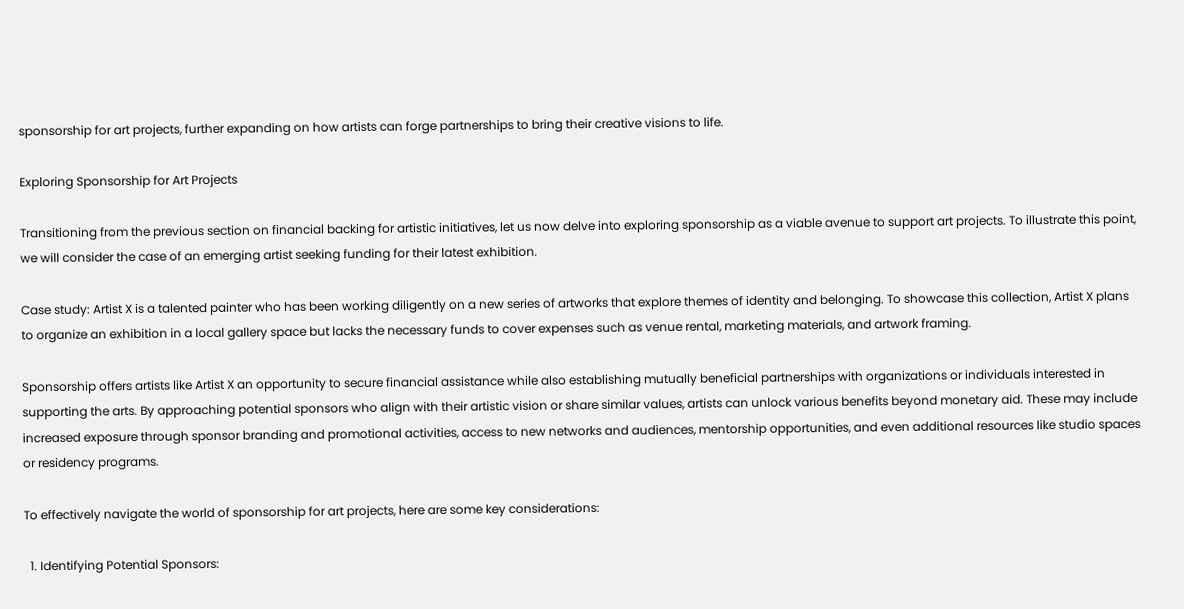sponsorship for art projects, further expanding on how artists can forge partnerships to bring their creative visions to life.

Exploring Sponsorship for Art Projects

Transitioning from the previous section on financial backing for artistic initiatives, let us now delve into exploring sponsorship as a viable avenue to support art projects. To illustrate this point, we will consider the case of an emerging artist seeking funding for their latest exhibition.

Case study: Artist X is a talented painter who has been working diligently on a new series of artworks that explore themes of identity and belonging. To showcase this collection, Artist X plans to organize an exhibition in a local gallery space but lacks the necessary funds to cover expenses such as venue rental, marketing materials, and artwork framing.

Sponsorship offers artists like Artist X an opportunity to secure financial assistance while also establishing mutually beneficial partnerships with organizations or individuals interested in supporting the arts. By approaching potential sponsors who align with their artistic vision or share similar values, artists can unlock various benefits beyond monetary aid. These may include increased exposure through sponsor branding and promotional activities, access to new networks and audiences, mentorship opportunities, and even additional resources like studio spaces or residency programs.

To effectively navigate the world of sponsorship for art projects, here are some key considerations:

  1. Identifying Potential Sponsors: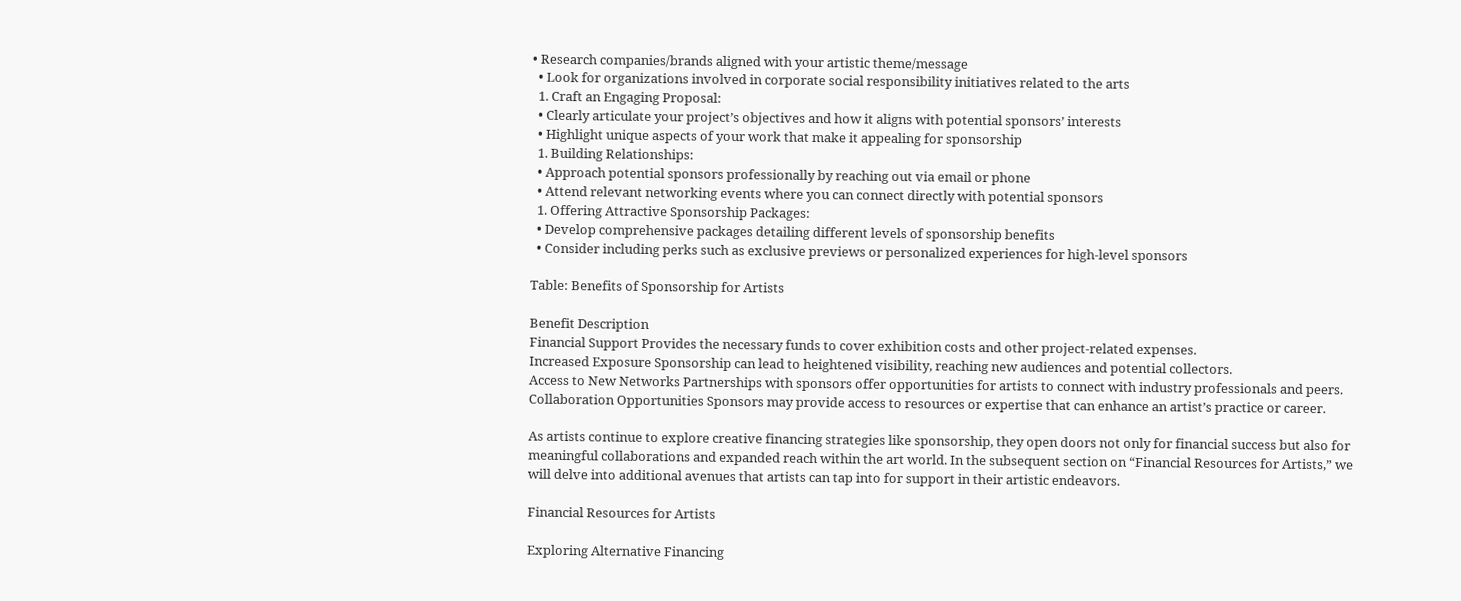• Research companies/brands aligned with your artistic theme/message
  • Look for organizations involved in corporate social responsibility initiatives related to the arts
  1. Craft an Engaging Proposal:
  • Clearly articulate your project’s objectives and how it aligns with potential sponsors’ interests
  • Highlight unique aspects of your work that make it appealing for sponsorship
  1. Building Relationships:
  • Approach potential sponsors professionally by reaching out via email or phone
  • Attend relevant networking events where you can connect directly with potential sponsors
  1. Offering Attractive Sponsorship Packages:
  • Develop comprehensive packages detailing different levels of sponsorship benefits
  • Consider including perks such as exclusive previews or personalized experiences for high-level sponsors

Table: Benefits of Sponsorship for Artists

Benefit Description
Financial Support Provides the necessary funds to cover exhibition costs and other project-related expenses.
Increased Exposure Sponsorship can lead to heightened visibility, reaching new audiences and potential collectors.
Access to New Networks Partnerships with sponsors offer opportunities for artists to connect with industry professionals and peers.
Collaboration Opportunities Sponsors may provide access to resources or expertise that can enhance an artist’s practice or career.

As artists continue to explore creative financing strategies like sponsorship, they open doors not only for financial success but also for meaningful collaborations and expanded reach within the art world. In the subsequent section on “Financial Resources for Artists,” we will delve into additional avenues that artists can tap into for support in their artistic endeavors.

Financial Resources for Artists

Exploring Alternative Financing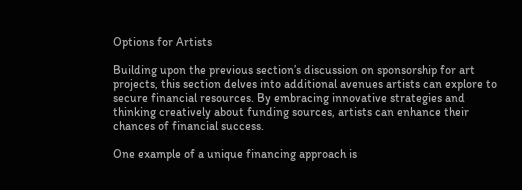Options for Artists

Building upon the previous section’s discussion on sponsorship for art projects, this section delves into additional avenues artists can explore to secure financial resources. By embracing innovative strategies and thinking creatively about funding sources, artists can enhance their chances of financial success.

One example of a unique financing approach is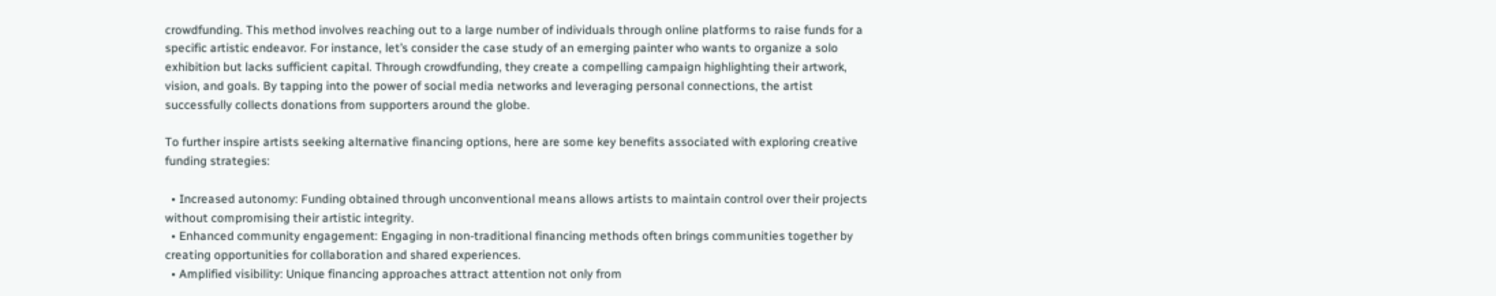crowdfunding. This method involves reaching out to a large number of individuals through online platforms to raise funds for a specific artistic endeavor. For instance, let’s consider the case study of an emerging painter who wants to organize a solo exhibition but lacks sufficient capital. Through crowdfunding, they create a compelling campaign highlighting their artwork, vision, and goals. By tapping into the power of social media networks and leveraging personal connections, the artist successfully collects donations from supporters around the globe.

To further inspire artists seeking alternative financing options, here are some key benefits associated with exploring creative funding strategies:

  • Increased autonomy: Funding obtained through unconventional means allows artists to maintain control over their projects without compromising their artistic integrity.
  • Enhanced community engagement: Engaging in non-traditional financing methods often brings communities together by creating opportunities for collaboration and shared experiences.
  • Amplified visibility: Unique financing approaches attract attention not only from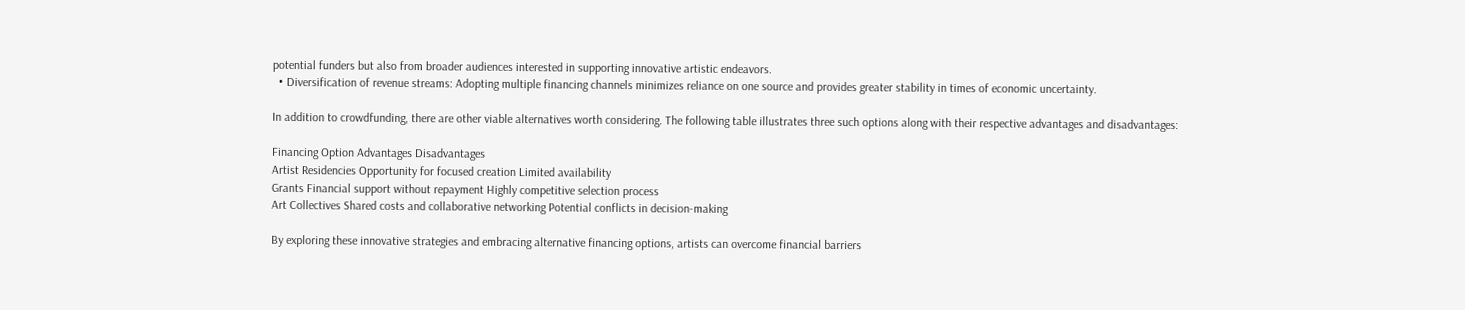potential funders but also from broader audiences interested in supporting innovative artistic endeavors.
  • Diversification of revenue streams: Adopting multiple financing channels minimizes reliance on one source and provides greater stability in times of economic uncertainty.

In addition to crowdfunding, there are other viable alternatives worth considering. The following table illustrates three such options along with their respective advantages and disadvantages:

Financing Option Advantages Disadvantages
Artist Residencies Opportunity for focused creation Limited availability
Grants Financial support without repayment Highly competitive selection process
Art Collectives Shared costs and collaborative networking Potential conflicts in decision-making

By exploring these innovative strategies and embracing alternative financing options, artists can overcome financial barriers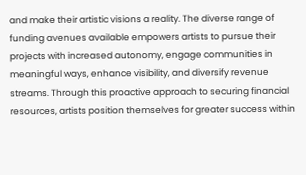and make their artistic visions a reality. The diverse range of funding avenues available empowers artists to pursue their projects with increased autonomy, engage communities in meaningful ways, enhance visibility, and diversify revenue streams. Through this proactive approach to securing financial resources, artists position themselves for greater success within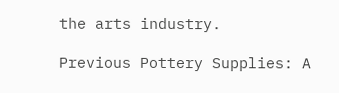the arts industry.

Previous Pottery Supplies: A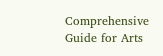Comprehensive Guide for Arts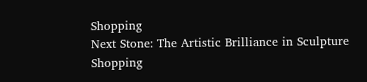Shopping
Next Stone: The Artistic Brilliance in Sculpture Shopping